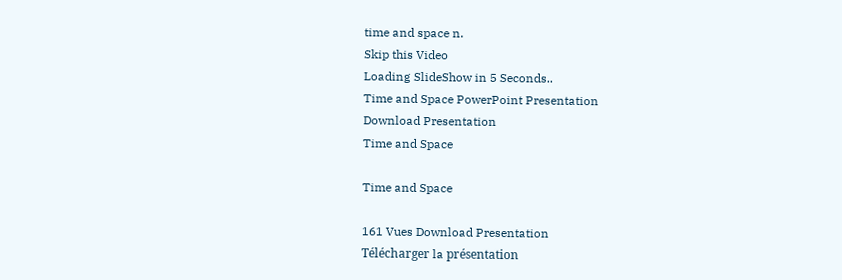time and space n.
Skip this Video
Loading SlideShow in 5 Seconds..
Time and Space PowerPoint Presentation
Download Presentation
Time and Space

Time and Space

161 Vues Download Presentation
Télécharger la présentation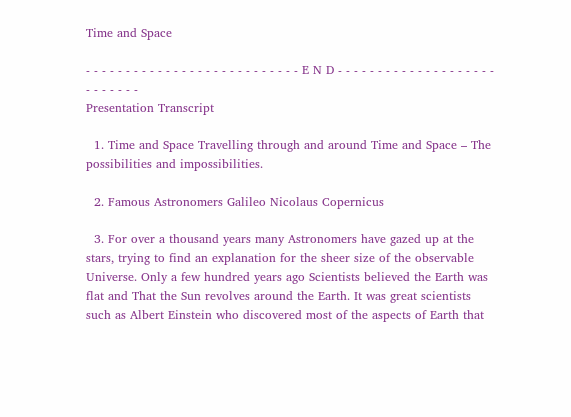Time and Space

- - - - - - - - - - - - - - - - - - - - - - - - - - - E N D - - - - - - - - - - - - - - - - - - - - - - - - - - -
Presentation Transcript

  1. Time and Space Travelling through and around Time and Space – The possibilities and impossibilities.

  2. Famous Astronomers Galileo Nicolaus Copernicus

  3. For over a thousand years many Astronomers have gazed up at the stars, trying to find an explanation for the sheer size of the observable Universe. Only a few hundred years ago Scientists believed the Earth was flat and That the Sun revolves around the Earth. It was great scientists such as Albert Einstein who discovered most of the aspects of Earth that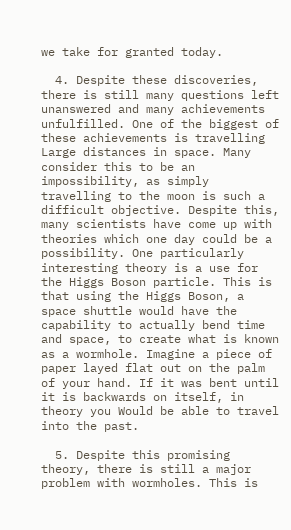we take for granted today.

  4. Despite these discoveries, there is still many questions left unanswered and many achievements unfulfilled. One of the biggest of these achievements is travelling Large distances in space. Many consider this to be an impossibility, as simply travelling to the moon is such a difficult objective. Despite this, many scientists have come up with theories which one day could be a possibility. One particularly interesting theory is a use for the Higgs Boson particle. This is that using the Higgs Boson, a space shuttle would have the capability to actually bend time and space, to create what is known as a wormhole. Imagine a piece of paper layed flat out on the palm of your hand. If it was bent until it is backwards on itself, in theory you Would be able to travel into the past.

  5. Despite this promising theory, there is still a major problem with wormholes. This is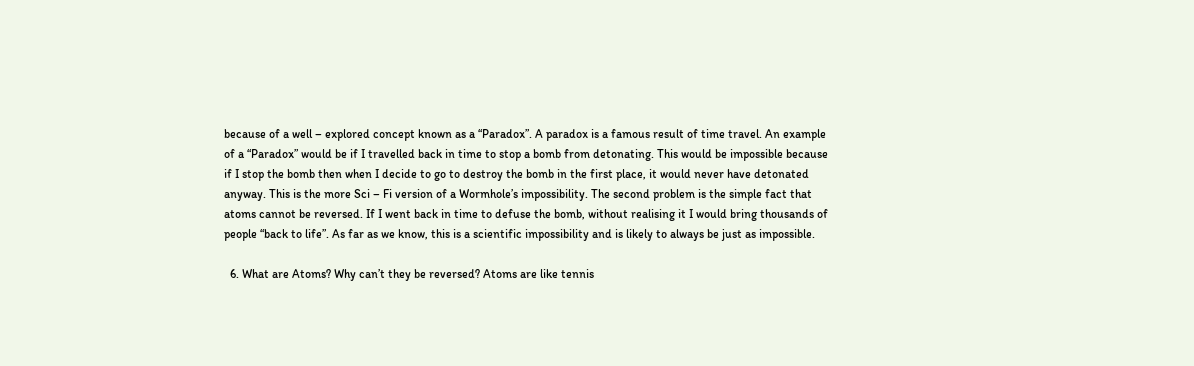because of a well – explored concept known as a “Paradox”. A paradox is a famous result of time travel. An example of a “Paradox” would be if I travelled back in time to stop a bomb from detonating. This would be impossible because if I stop the bomb then when I decide to go to destroy the bomb in the first place, it would never have detonated anyway. This is the more Sci – Fi version of a Wormhole’s impossibility. The second problem is the simple fact that atoms cannot be reversed. If I went back in time to defuse the bomb, without realising it I would bring thousands of people “back to life”. As far as we know, this is a scientific impossibility and is likely to always be just as impossible.

  6. What are Atoms? Why can’t they be reversed? Atoms are like tennis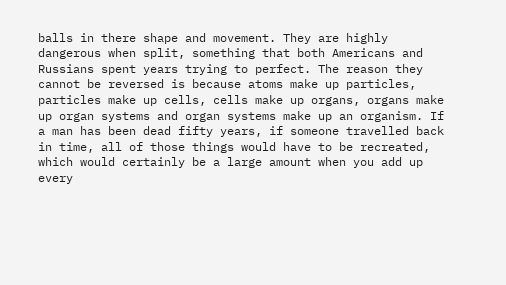balls in there shape and movement. They are highly dangerous when split, something that both Americans and Russians spent years trying to perfect. The reason they cannot be reversed is because atoms make up particles, particles make up cells, cells make up organs, organs make up organ systems and organ systems make up an organism. If a man has been dead fifty years, if someone travelled back in time, all of those things would have to be recreated, which would certainly be a large amount when you add up every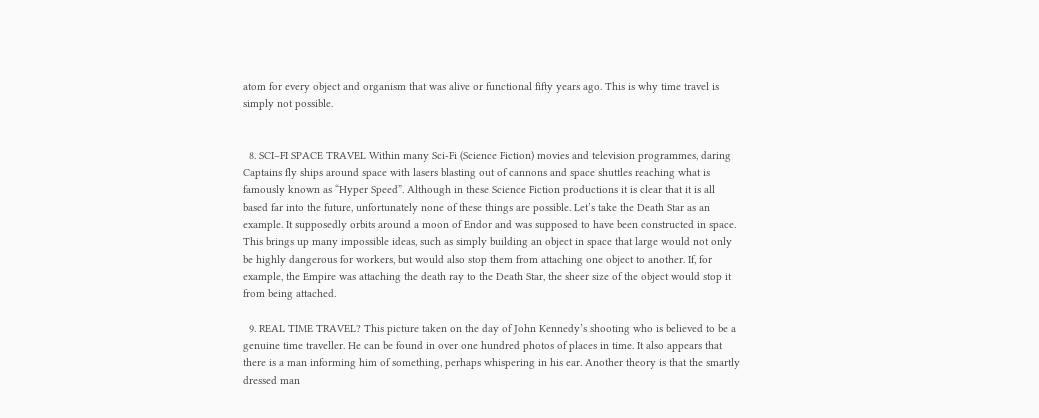atom for every object and organism that was alive or functional fifty years ago. This is why time travel is simply not possible.


  8. SCI–FI SPACE TRAVEL Within many Sci-Fi (Science Fiction) movies and television programmes, daring Captains fly ships around space with lasers blasting out of cannons and space shuttles reaching what is famously known as “Hyper Speed”. Although in these Science Fiction productions it is clear that it is all based far into the future, unfortunately none of these things are possible. Let’s take the Death Star as an example. It supposedly orbits around a moon of Endor and was supposed to have been constructed in space. This brings up many impossible ideas, such as simply building an object in space that large would not only be highly dangerous for workers, but would also stop them from attaching one object to another. If, for example, the Empire was attaching the death ray to the Death Star, the sheer size of the object would stop it from being attached.

  9. REAL TIME TRAVEL? This picture taken on the day of John Kennedy’s shooting who is believed to be a genuine time traveller. He can be found in over one hundred photos of places in time. It also appears that there is a man informing him of something, perhaps whispering in his ear. Another theory is that the smartly dressed man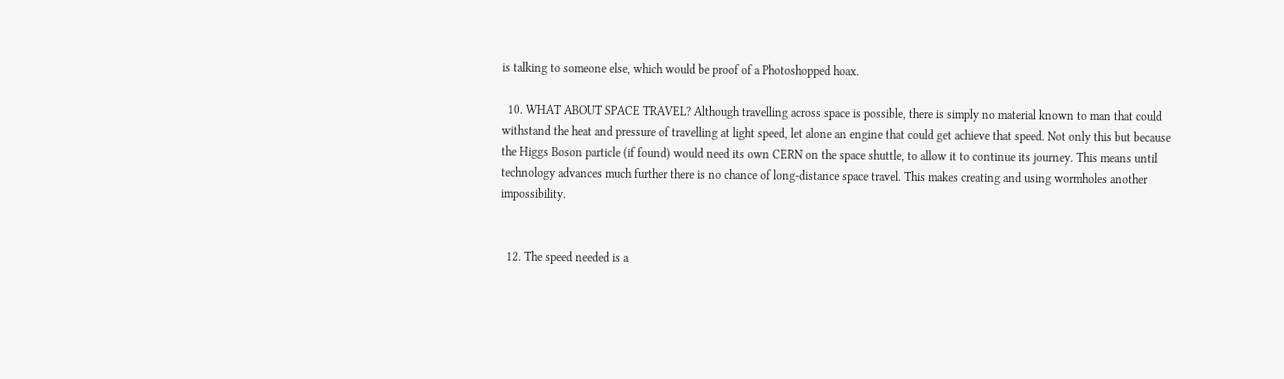is talking to someone else, which would be proof of a Photoshopped hoax.

  10. WHAT ABOUT SPACE TRAVEL? Although travelling across space is possible, there is simply no material known to man that could withstand the heat and pressure of travelling at light speed, let alone an engine that could get achieve that speed. Not only this but because the Higgs Boson particle (if found) would need its own CERN on the space shuttle, to allow it to continue its journey. This means until technology advances much further there is no chance of long-distance space travel. This makes creating and using wormholes another impossibility.


  12. The speed needed is a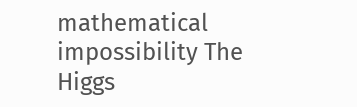mathematical impossibility The Higgs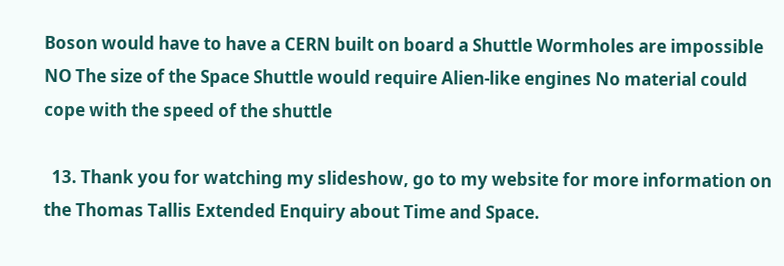Boson would have to have a CERN built on board a Shuttle Wormholes are impossible NO The size of the Space Shuttle would require Alien-like engines No material could cope with the speed of the shuttle

  13. Thank you for watching my slideshow, go to my website for more information on the Thomas Tallis Extended Enquiry about Time and Space.